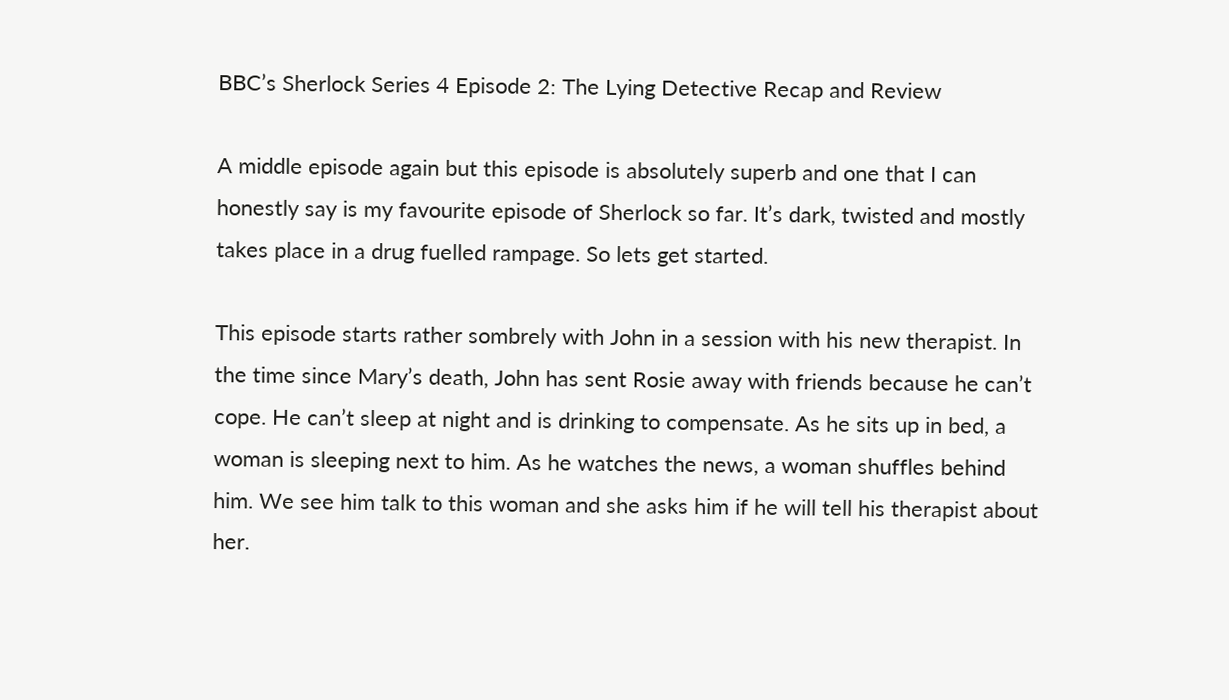BBC’s Sherlock Series 4 Episode 2: The Lying Detective Recap and Review

A middle episode again but this episode is absolutely superb and one that I can honestly say is my favourite episode of Sherlock so far. It’s dark, twisted and mostly takes place in a drug fuelled rampage. So lets get started.

This episode starts rather sombrely with John in a session with his new therapist. In the time since Mary’s death, John has sent Rosie away with friends because he can’t cope. He can’t sleep at night and is drinking to compensate. As he sits up in bed, a woman is sleeping next to him. As he watches the news, a woman shuffles behind him. We see him talk to this woman and she asks him if he will tell his therapist about her.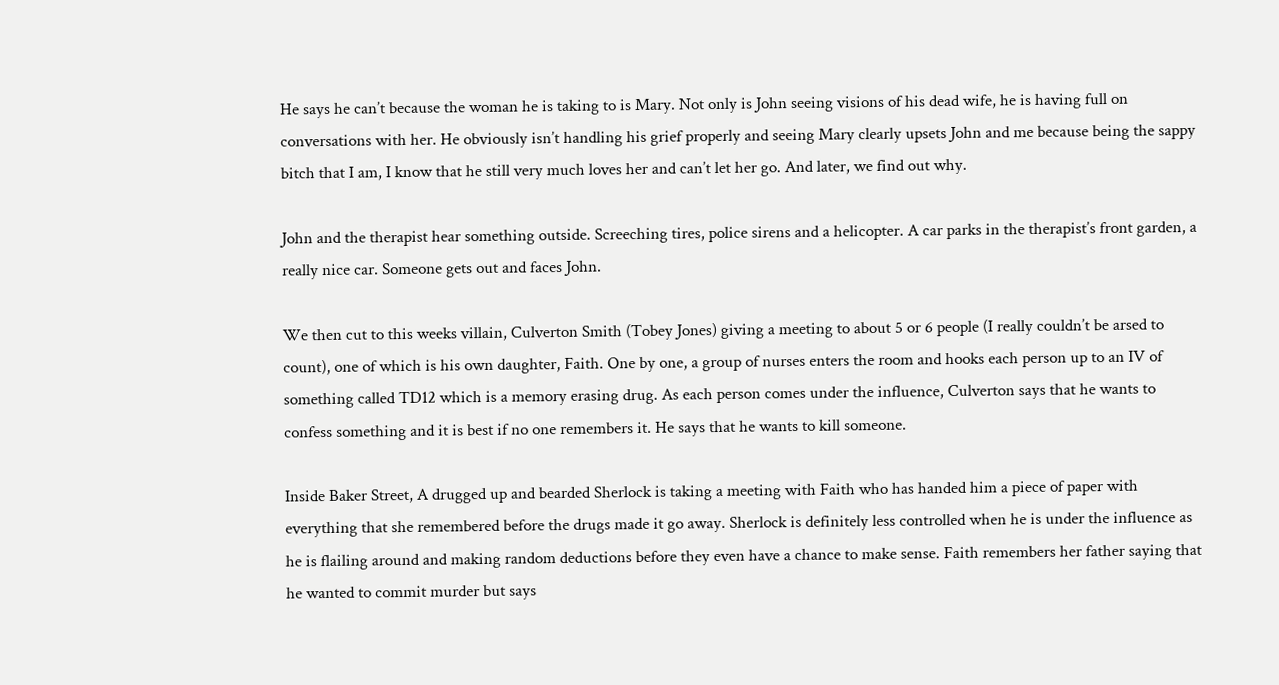He says he can’t because the woman he is taking to is Mary. Not only is John seeing visions of his dead wife, he is having full on conversations with her. He obviously isn’t handling his grief properly and seeing Mary clearly upsets John and me because being the sappy bitch that I am, I know that he still very much loves her and can’t let her go. And later, we find out why.

John and the therapist hear something outside. Screeching tires, police sirens and a helicopter. A car parks in the therapist’s front garden, a really nice car. Someone gets out and faces John.

We then cut to this weeks villain, Culverton Smith (Tobey Jones) giving a meeting to about 5 or 6 people (I really couldn’t be arsed to count), one of which is his own daughter, Faith. One by one, a group of nurses enters the room and hooks each person up to an IV of something called TD12 which is a memory erasing drug. As each person comes under the influence, Culverton says that he wants to confess something and it is best if no one remembers it. He says that he wants to kill someone.

Inside Baker Street, A drugged up and bearded Sherlock is taking a meeting with Faith who has handed him a piece of paper with everything that she remembered before the drugs made it go away. Sherlock is definitely less controlled when he is under the influence as he is flailing around and making random deductions before they even have a chance to make sense. Faith remembers her father saying that he wanted to commit murder but says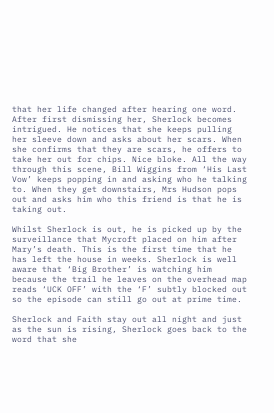that her life changed after hearing one word. After first dismissing her, Sherlock becomes intrigued. He notices that she keeps pulling her sleeve down and asks about her scars. When she confirms that they are scars, he offers to take her out for chips. Nice bloke. All the way through this scene, Bill Wiggins from ‘His Last Vow’ keeps popping in and asking who he talking to. When they get downstairs, Mrs Hudson pops out and asks him who this friend is that he is taking out.

Whilst Sherlock is out, he is picked up by the surveillance that Mycroft placed on him after Mary’s death. This is the first time that he has left the house in weeks. Sherlock is well aware that ‘Big Brother’ is watching him because the trail he leaves on the overhead map reads ‘UCK OFF’ with the ‘F’ subtly blocked out so the episode can still go out at prime time.

Sherlock and Faith stay out all night and just as the sun is rising, Sherlock goes back to the word that she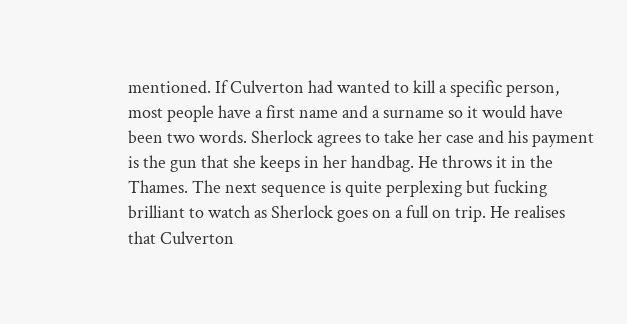mentioned. If Culverton had wanted to kill a specific person, most people have a first name and a surname so it would have been two words. Sherlock agrees to take her case and his payment is the gun that she keeps in her handbag. He throws it in the Thames. The next sequence is quite perplexing but fucking brilliant to watch as Sherlock goes on a full on trip. He realises that Culverton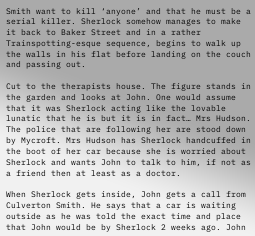Smith want to kill ‘anyone’ and that he must be a serial killer. Sherlock somehow manages to make it back to Baker Street and in a rather Trainspotting-esque sequence, begins to walk up the walls in his flat before landing on the couch and passing out.

Cut to the therapists house. The figure stands in the garden and looks at John. One would assume that it was Sherlock acting like the lovable lunatic that he is but it is in fact… Mrs Hudson. The police that are following her are stood down by Mycroft. Mrs Hudson has Sherlock handcuffed in the boot of her car because she is worried about Sherlock and wants John to talk to him, if not as a friend then at least as a doctor.

When Sherlock gets inside, John gets a call from Culverton Smith. He says that a car is waiting outside as he was told the exact time and place that John would be by Sherlock 2 weeks ago. John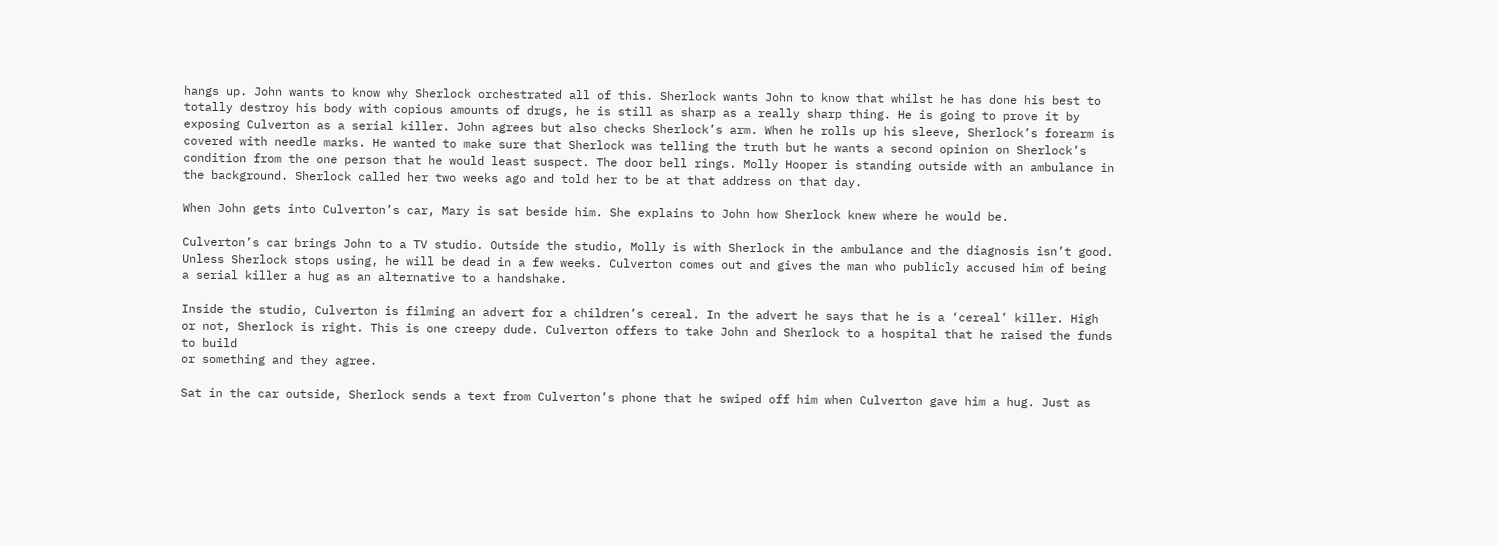hangs up. John wants to know why Sherlock orchestrated all of this. Sherlock wants John to know that whilst he has done his best to totally destroy his body with copious amounts of drugs, he is still as sharp as a really sharp thing. He is going to prove it by exposing Culverton as a serial killer. John agrees but also checks Sherlock’s arm. When he rolls up his sleeve, Sherlock’s forearm is covered with needle marks. He wanted to make sure that Sherlock was telling the truth but he wants a second opinion on Sherlock’s condition from the one person that he would least suspect. The door bell rings. Molly Hooper is standing outside with an ambulance in the background. Sherlock called her two weeks ago and told her to be at that address on that day.

When John gets into Culverton’s car, Mary is sat beside him. She explains to John how Sherlock knew where he would be.

Culverton’s car brings John to a TV studio. Outside the studio, Molly is with Sherlock in the ambulance and the diagnosis isn’t good. Unless Sherlock stops using, he will be dead in a few weeks. Culverton comes out and gives the man who publicly accused him of being a serial killer a hug as an alternative to a handshake.

Inside the studio, Culverton is filming an advert for a children’s cereal. In the advert he says that he is a ‘cereal’ killer. High or not, Sherlock is right. This is one creepy dude. Culverton offers to take John and Sherlock to a hospital that he raised the funds to build
or something and they agree.

Sat in the car outside, Sherlock sends a text from Culverton’s phone that he swiped off him when Culverton gave him a hug. Just as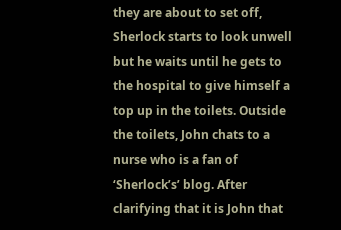they are about to set off, Sherlock starts to look unwell but he waits until he gets to the hospital to give himself a top up in the toilets. Outside the toilets, John chats to a nurse who is a fan of ‘Sherlock’s’ blog. After clarifying that it is John that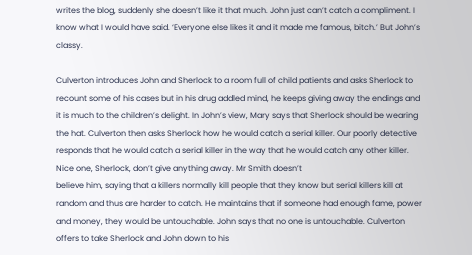writes the blog, suddenly she doesn’t like it that much. John just can’t catch a compliment. I know what I would have said. ‘Everyone else likes it and it made me famous, bitch.’ But John’s classy.

Culverton introduces John and Sherlock to a room full of child patients and asks Sherlock to recount some of his cases but in his drug addled mind, he keeps giving away the endings and it is much to the children’s delight. In John’s view, Mary says that Sherlock should be wearing the hat. Culverton then asks Sherlock how he would catch a serial killer. Our poorly detective responds that he would catch a serial killer in the way that he would catch any other killer. Nice one, Sherlock, don’t give anything away. Mr Smith doesn’t
believe him, saying that a killers normally kill people that they know but serial killers kill at random and thus are harder to catch. He maintains that if someone had enough fame, power and money, they would be untouchable. John says that no one is untouchable. Culverton offers to take Sherlock and John down to his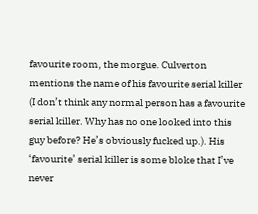favourite room, the morgue. Culverton mentions the name of his favourite serial killer (I don’t think any normal person has a favourite serial killer. Why has no one looked into this guy before? He’s obviously fucked up.). His ‘favourite’ serial killer is some bloke that I’ve never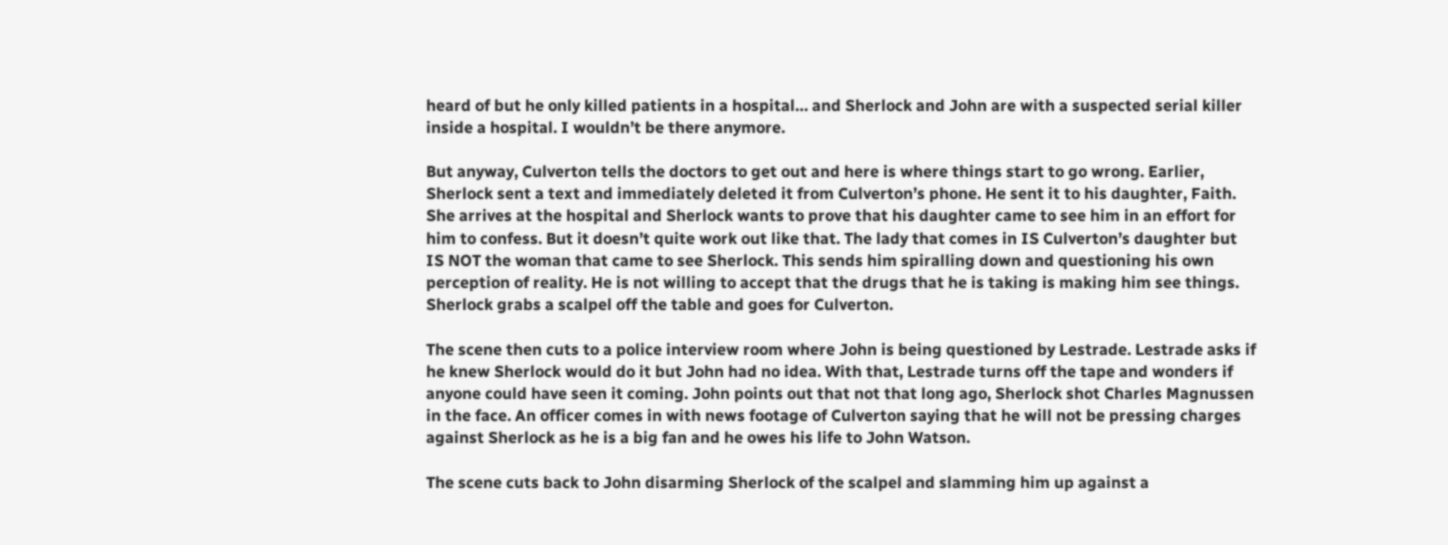heard of but he only killed patients in a hospital… and Sherlock and John are with a suspected serial killer inside a hospital. I wouldn’t be there anymore.

But anyway, Culverton tells the doctors to get out and here is where things start to go wrong. Earlier, Sherlock sent a text and immediately deleted it from Culverton’s phone. He sent it to his daughter, Faith. She arrives at the hospital and Sherlock wants to prove that his daughter came to see him in an effort for him to confess. But it doesn’t quite work out like that. The lady that comes in IS Culverton’s daughter but IS NOT the woman that came to see Sherlock. This sends him spiralling down and questioning his own perception of reality. He is not willing to accept that the drugs that he is taking is making him see things. Sherlock grabs a scalpel off the table and goes for Culverton.

The scene then cuts to a police interview room where John is being questioned by Lestrade. Lestrade asks if he knew Sherlock would do it but John had no idea. With that, Lestrade turns off the tape and wonders if anyone could have seen it coming. John points out that not that long ago, Sherlock shot Charles Magnussen in the face. An officer comes in with news footage of Culverton saying that he will not be pressing charges against Sherlock as he is a big fan and he owes his life to John Watson.

The scene cuts back to John disarming Sherlock of the scalpel and slamming him up against a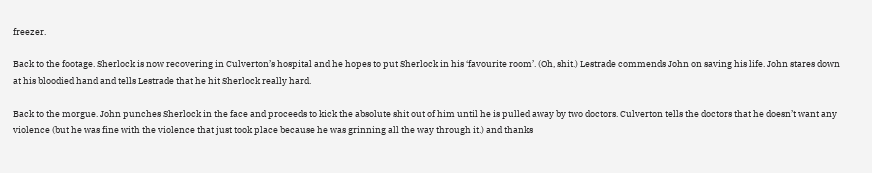freezer.

Back to the footage. Sherlock is now recovering in Culverton’s hospital and he hopes to put Sherlock in his ‘favourite room’. (Oh, shit.) Lestrade commends John on saving his life. John stares down at his bloodied hand and tells Lestrade that he hit Sherlock really hard.

Back to the morgue. John punches Sherlock in the face and proceeds to kick the absolute shit out of him until he is pulled away by two doctors. Culverton tells the doctors that he doesn’t want any violence (but he was fine with the violence that just took place because he was grinning all the way through it.) and thanks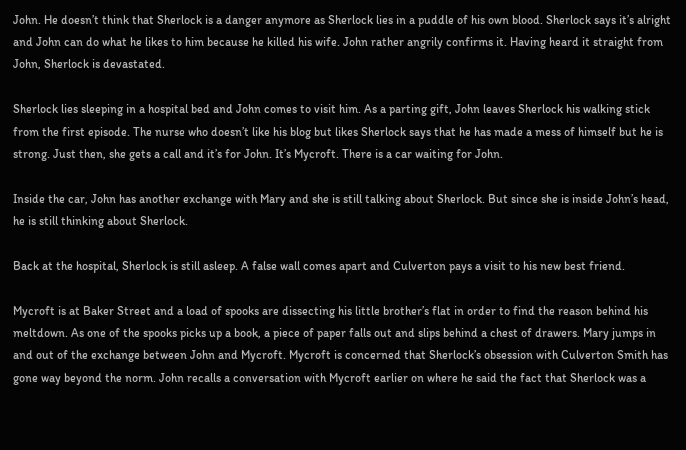John. He doesn’t think that Sherlock is a danger anymore as Sherlock lies in a puddle of his own blood. Sherlock says it’s alright and John can do what he likes to him because he killed his wife. John rather angrily confirms it. Having heard it straight from John, Sherlock is devastated.

Sherlock lies sleeping in a hospital bed and John comes to visit him. As a parting gift, John leaves Sherlock his walking stick from the first episode. The nurse who doesn’t like his blog but likes Sherlock says that he has made a mess of himself but he is strong. Just then, she gets a call and it’s for John. It’s Mycroft. There is a car waiting for John.

Inside the car, John has another exchange with Mary and she is still talking about Sherlock. But since she is inside John’s head, he is still thinking about Sherlock.

Back at the hospital, Sherlock is still asleep. A false wall comes apart and Culverton pays a visit to his new best friend.

Mycroft is at Baker Street and a load of spooks are dissecting his little brother’s flat in order to find the reason behind his meltdown. As one of the spooks picks up a book, a piece of paper falls out and slips behind a chest of drawers. Mary jumps in and out of the exchange between John and Mycroft. Mycroft is concerned that Sherlock’s obsession with Culverton Smith has gone way beyond the norm. John recalls a conversation with Mycroft earlier on where he said the fact that Sherlock was a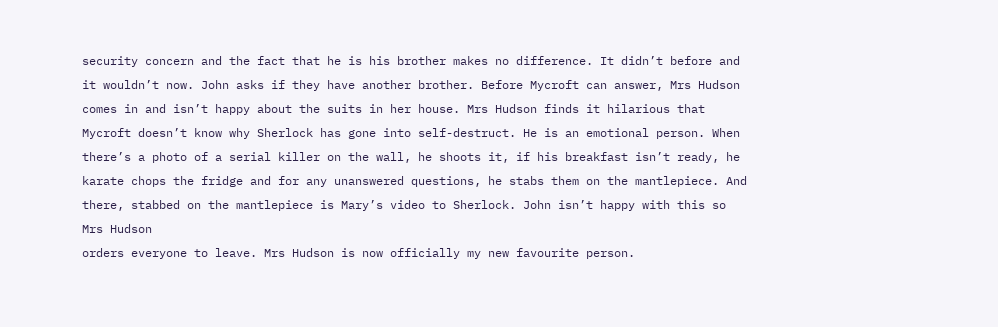security concern and the fact that he is his brother makes no difference. It didn’t before and it wouldn’t now. John asks if they have another brother. Before Mycroft can answer, Mrs Hudson comes in and isn’t happy about the suits in her house. Mrs Hudson finds it hilarious that Mycroft doesn’t know why Sherlock has gone into self-destruct. He is an emotional person. When there’s a photo of a serial killer on the wall, he shoots it, if his breakfast isn’t ready, he karate chops the fridge and for any unanswered questions, he stabs them on the mantlepiece. And there, stabbed on the mantlepiece is Mary’s video to Sherlock. John isn’t happy with this so Mrs Hudson
orders everyone to leave. Mrs Hudson is now officially my new favourite person.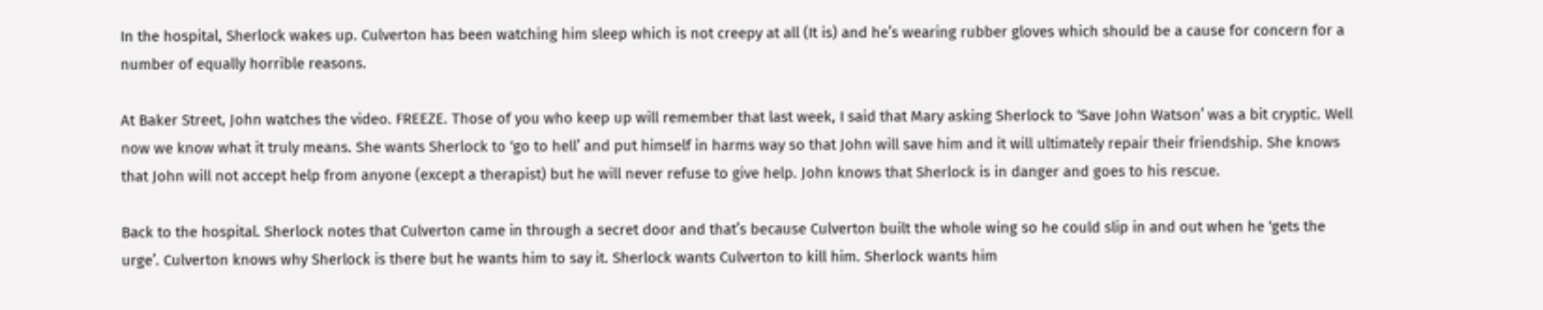In the hospital, Sherlock wakes up. Culverton has been watching him sleep which is not creepy at all (It is) and he’s wearing rubber gloves which should be a cause for concern for a number of equally horrible reasons.

At Baker Street, John watches the video. FREEZE. Those of you who keep up will remember that last week, I said that Mary asking Sherlock to ‘Save John Watson’ was a bit cryptic. Well now we know what it truly means. She wants Sherlock to ‘go to hell’ and put himself in harms way so that John will save him and it will ultimately repair their friendship. She knows that John will not accept help from anyone (except a therapist) but he will never refuse to give help. John knows that Sherlock is in danger and goes to his rescue.

Back to the hospital. Sherlock notes that Culverton came in through a secret door and that’s because Culverton built the whole wing so he could slip in and out when he ‘gets the urge’. Culverton knows why Sherlock is there but he wants him to say it. Sherlock wants Culverton to kill him. Sherlock wants him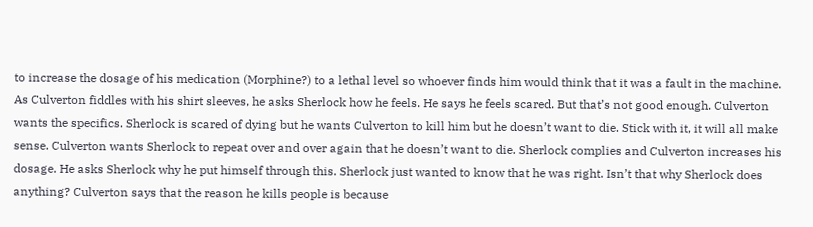to increase the dosage of his medication (Morphine?) to a lethal level so whoever finds him would think that it was a fault in the machine. As Culverton fiddles with his shirt sleeves, he asks Sherlock how he feels. He says he feels scared. But that’s not good enough. Culverton wants the specifics. Sherlock is scared of dying but he wants Culverton to kill him but he doesn’t want to die. Stick with it, it will all make sense. Culverton wants Sherlock to repeat over and over again that he doesn’t want to die. Sherlock complies and Culverton increases his dosage. He asks Sherlock why he put himself through this. Sherlock just wanted to know that he was right. Isn’t that why Sherlock does anything? Culverton says that the reason he kills people is because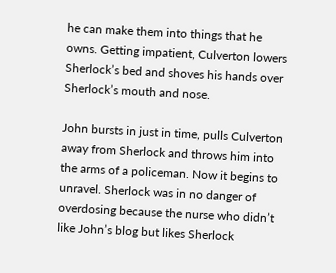he can make them into things that he owns. Getting impatient, Culverton lowers Sherlock’s bed and shoves his hands over Sherlock’s mouth and nose.

John bursts in just in time, pulls Culverton away from Sherlock and throws him into the arms of a policeman. Now it begins to unravel. Sherlock was in no danger of overdosing because the nurse who didn’t like John’s blog but likes Sherlock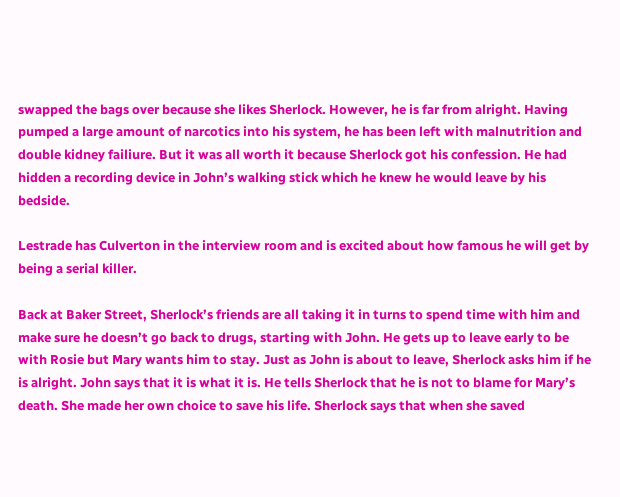swapped the bags over because she likes Sherlock. However, he is far from alright. Having pumped a large amount of narcotics into his system, he has been left with malnutrition and double kidney failiure. But it was all worth it because Sherlock got his confession. He had hidden a recording device in John’s walking stick which he knew he would leave by his bedside.

Lestrade has Culverton in the interview room and is excited about how famous he will get by being a serial killer.

Back at Baker Street, Sherlock’s friends are all taking it in turns to spend time with him and make sure he doesn’t go back to drugs, starting with John. He gets up to leave early to be with Rosie but Mary wants him to stay. Just as John is about to leave, Sherlock asks him if he is alright. John says that it is what it is. He tells Sherlock that he is not to blame for Mary’s death. She made her own choice to save his life. Sherlock says that when she saved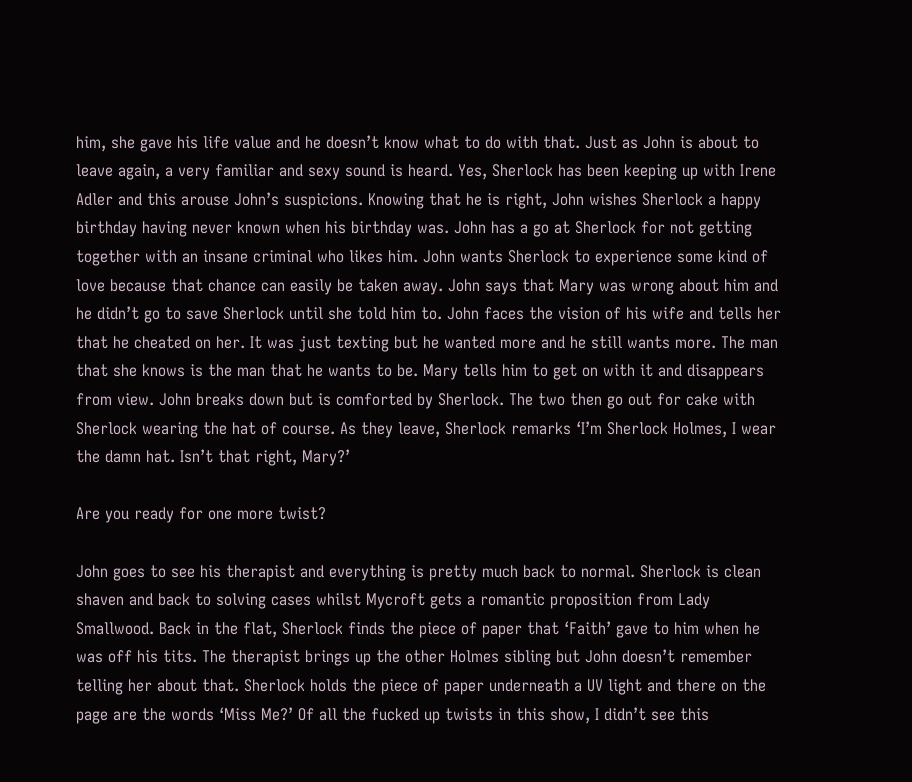him, she gave his life value and he doesn’t know what to do with that. Just as John is about to leave again, a very familiar and sexy sound is heard. Yes, Sherlock has been keeping up with Irene Adler and this arouse John’s suspicions. Knowing that he is right, John wishes Sherlock a happy birthday having never known when his birthday was. John has a go at Sherlock for not getting together with an insane criminal who likes him. John wants Sherlock to experience some kind of love because that chance can easily be taken away. John says that Mary was wrong about him and he didn’t go to save Sherlock until she told him to. John faces the vision of his wife and tells her that he cheated on her. It was just texting but he wanted more and he still wants more. The man that she knows is the man that he wants to be. Mary tells him to get on with it and disappears from view. John breaks down but is comforted by Sherlock. The two then go out for cake with Sherlock wearing the hat of course. As they leave, Sherlock remarks ‘I’m Sherlock Holmes, I wear the damn hat. Isn’t that right, Mary?’

Are you ready for one more twist?

John goes to see his therapist and everything is pretty much back to normal. Sherlock is clean shaven and back to solving cases whilst Mycroft gets a romantic proposition from Lady Smallwood. Back in the flat, Sherlock finds the piece of paper that ‘Faith’ gave to him when he was off his tits. The therapist brings up the other Holmes sibling but John doesn’t remember telling her about that. Sherlock holds the piece of paper underneath a UV light and there on the page are the words ‘Miss Me?’ Of all the fucked up twists in this show, I didn’t see this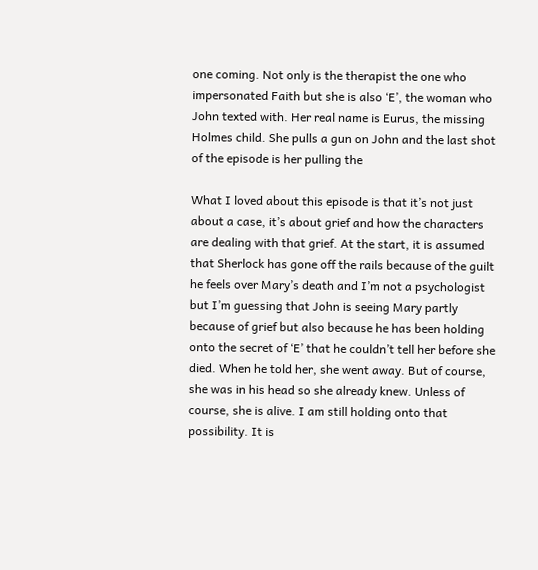one coming. Not only is the therapist the one who impersonated Faith but she is also ‘E’, the woman who John texted with. Her real name is Eurus, the missing Holmes child. She pulls a gun on John and the last shot of the episode is her pulling the

What I loved about this episode is that it’s not just about a case, it’s about grief and how the characters are dealing with that grief. At the start, it is assumed that Sherlock has gone off the rails because of the guilt he feels over Mary’s death and I’m not a psychologist but I’m guessing that John is seeing Mary partly because of grief but also because he has been holding onto the secret of ‘E’ that he couldn’t tell her before she died. When he told her, she went away. But of course, she was in his head so she already knew. Unless of course, she is alive. I am still holding onto that possibility. It is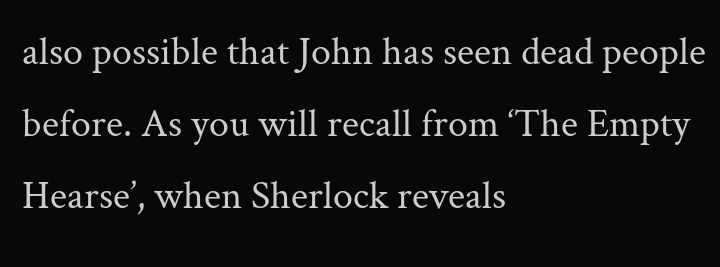also possible that John has seen dead people before. As you will recall from ‘The Empty Hearse’, when Sherlock reveals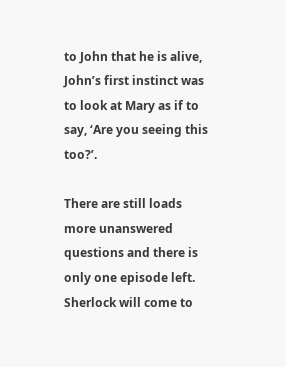to John that he is alive, John’s first instinct was to look at Mary as if to say, ‘Are you seeing this too?’.

There are still loads more unanswered questions and there is only one episode left. Sherlock will come to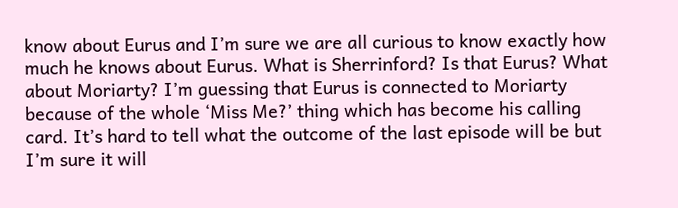know about Eurus and I’m sure we are all curious to know exactly how much he knows about Eurus. What is Sherrinford? Is that Eurus? What about Moriarty? I’m guessing that Eurus is connected to Moriarty because of the whole ‘Miss Me?’ thing which has become his calling card. It’s hard to tell what the outcome of the last episode will be but I’m sure it will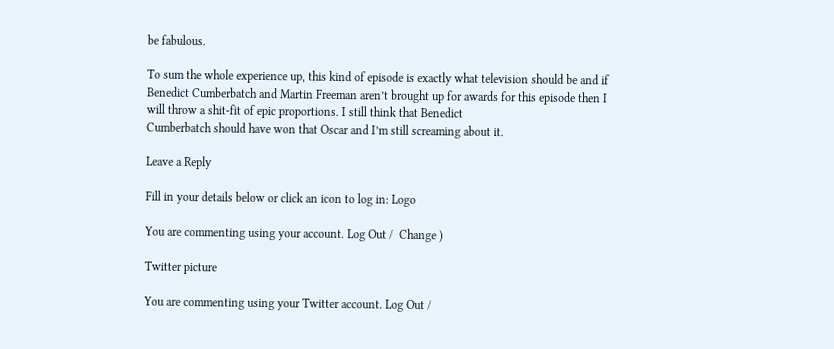be fabulous.

To sum the whole experience up, this kind of episode is exactly what television should be and if Benedict Cumberbatch and Martin Freeman aren’t brought up for awards for this episode then I will throw a shit-fit of epic proportions. I still think that Benedict
Cumberbatch should have won that Oscar and I’m still screaming about it.

Leave a Reply

Fill in your details below or click an icon to log in: Logo

You are commenting using your account. Log Out /  Change )

Twitter picture

You are commenting using your Twitter account. Log Out /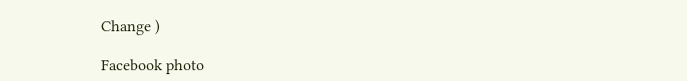Change )

Facebook photo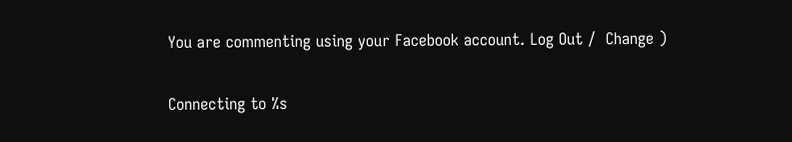You are commenting using your Facebook account. Log Out /  Change )

Connecting to %s